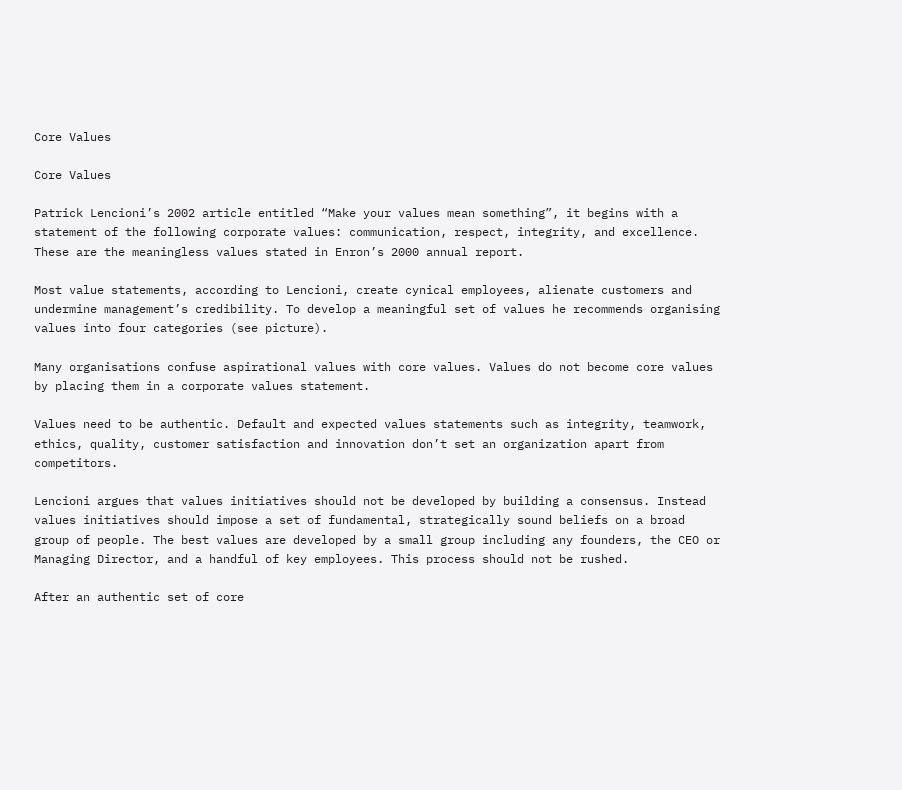Core Values

Core Values

Patrick Lencioni’s 2002 article entitled “Make your values mean something”, it begins with a statement of the following corporate values: communication, respect, integrity, and excellence. These are the meaningless values stated in Enron’s 2000 annual report.

Most value statements, according to Lencioni, create cynical employees, alienate customers and undermine management’s credibility. To develop a meaningful set of values he recommends organising values into four categories (see picture).

Many organisations confuse aspirational values with core values. Values do not become core values by placing them in a corporate values statement.

Values need to be authentic. Default and expected values statements such as integrity, teamwork, ethics, quality, customer satisfaction and innovation don’t set an organization apart from competitors.

Lencioni argues that values initiatives should not be developed by building a consensus. Instead values initiatives should impose a set of fundamental, strategically sound beliefs on a broad group of people. The best values are developed by a small group including any founders, the CEO or Managing Director, and a handful of key employees. This process should not be rushed.

After an authentic set of core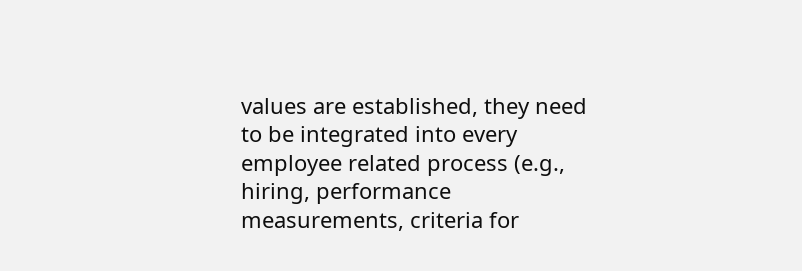values are established, they need to be integrated into every employee related process (e.g., hiring, performance measurements, criteria for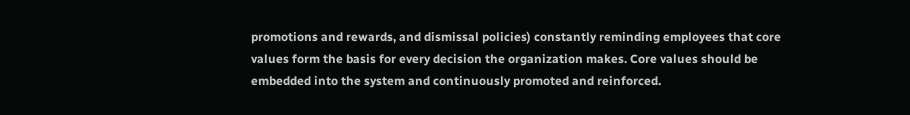promotions and rewards, and dismissal policies) constantly reminding employees that core values form the basis for every decision the organization makes. Core values should be embedded into the system and continuously promoted and reinforced.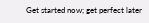Get started now; get perfect later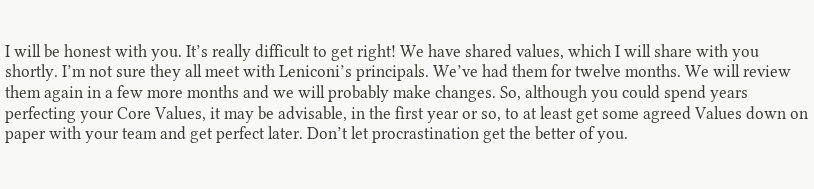I will be honest with you. It’s really difficult to get right! We have shared values, which I will share with you shortly. I’m not sure they all meet with Leniconi’s principals. We’ve had them for twelve months. We will review them again in a few more months and we will probably make changes. So, although you could spend years perfecting your Core Values, it may be advisable, in the first year or so, to at least get some agreed Values down on paper with your team and get perfect later. Don’t let procrastination get the better of you.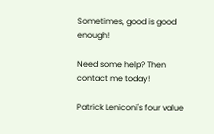Sometimes, good is good enough!

Need some help? Then contact me today!

Patrick Leniconi's four value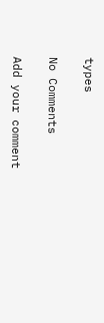types

No Comments

Add your comment